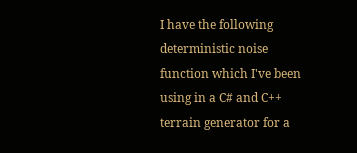I have the following deterministic noise function which I've been using in a C# and C++ terrain generator for a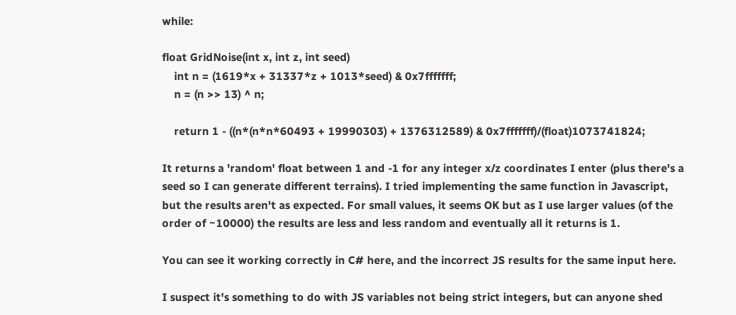while:

float GridNoise(int x, int z, int seed)
    int n = (1619*x + 31337*z + 1013*seed) & 0x7fffffff;
    n = (n >> 13) ^ n;

    return 1 - ((n*(n*n*60493 + 19990303) + 1376312589) & 0x7fffffff)/(float)1073741824;

It returns a 'random' float between 1 and -1 for any integer x/z coordinates I enter (plus there's a seed so I can generate different terrains). I tried implementing the same function in Javascript, but the results aren't as expected. For small values, it seems OK but as I use larger values (of the order of ~10000) the results are less and less random and eventually all it returns is 1.

You can see it working correctly in C# here, and the incorrect JS results for the same input here.

I suspect it's something to do with JS variables not being strict integers, but can anyone shed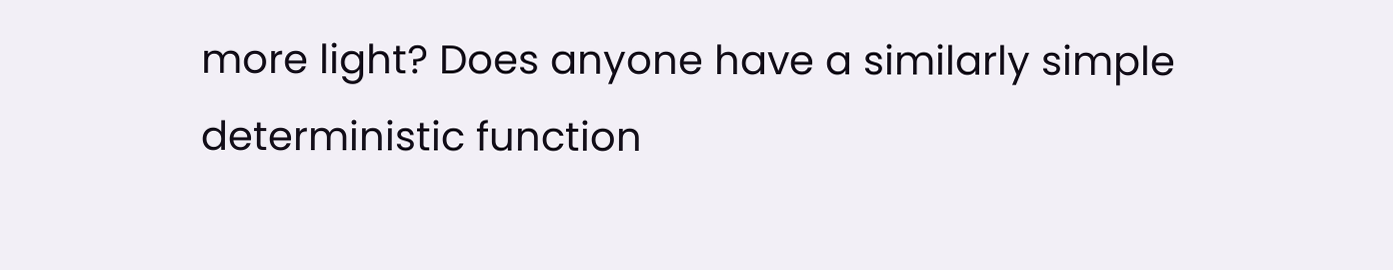more light? Does anyone have a similarly simple deterministic function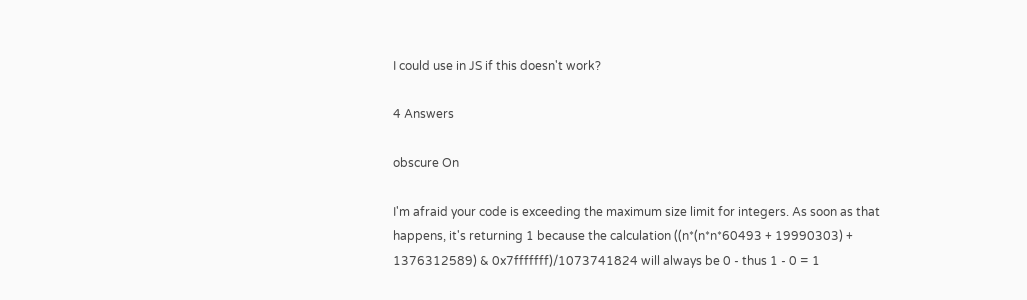I could use in JS if this doesn't work?

4 Answers

obscure On

I'm afraid your code is exceeding the maximum size limit for integers. As soon as that happens, it's returning 1 because the calculation ((n*(n*n*60493 + 19990303) + 1376312589) & 0x7fffffff)/1073741824 will always be 0 - thus 1 - 0 = 1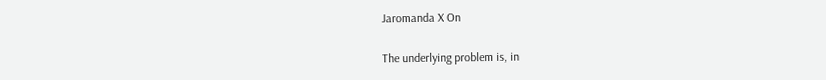Jaromanda X On

The underlying problem is, in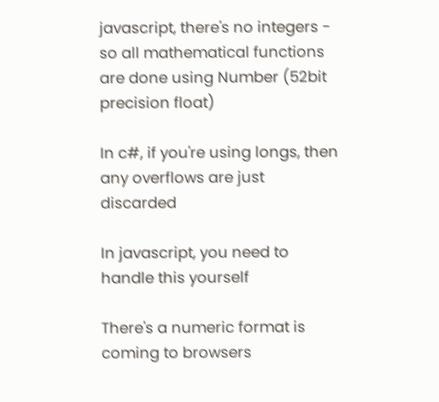javascript, there's no integers - so all mathematical functions are done using Number (52bit precision float)

In c#, if you're using longs, then any overflows are just discarded

In javascript, you need to handle this yourself

There's a numeric format is coming to browsers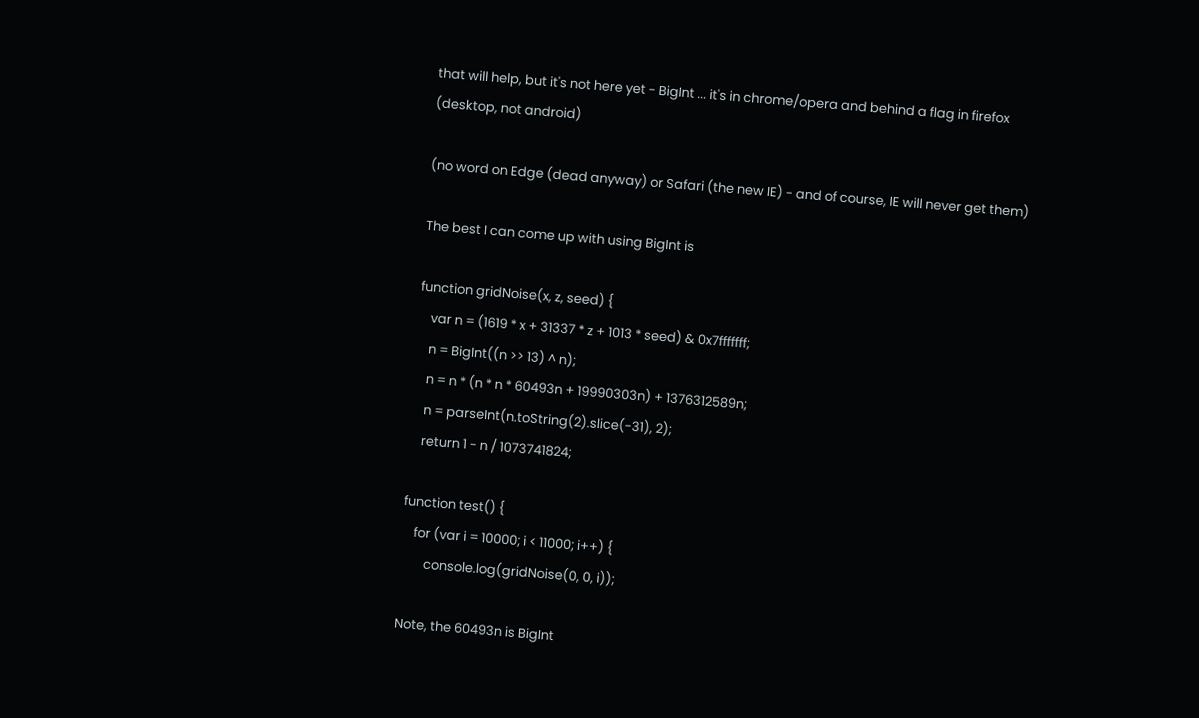that will help, but it's not here yet - BigInt ... it's in chrome/opera and behind a flag in firefox (desktop, not android)

(no word on Edge (dead anyway) or Safari (the new IE) - and of course, IE will never get them)

The best I can come up with using BigInt is

function gridNoise(x, z, seed) {
    var n = (1619 * x + 31337 * z + 1013 * seed) & 0x7fffffff;
    n = BigInt((n >> 13) ^ n);
    n = n * (n * n * 60493n + 19990303n) + 1376312589n;
    n = parseInt(n.toString(2).slice(-31), 2);
    return 1 - n / 1073741824;

function test() {
    for (var i = 10000; i < 11000; i++) {
        console.log(gridNoise(0, 0, i));

Note, the 60493n is BigInt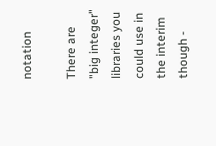notation

There are "big integer" libraries you could use in the interim though -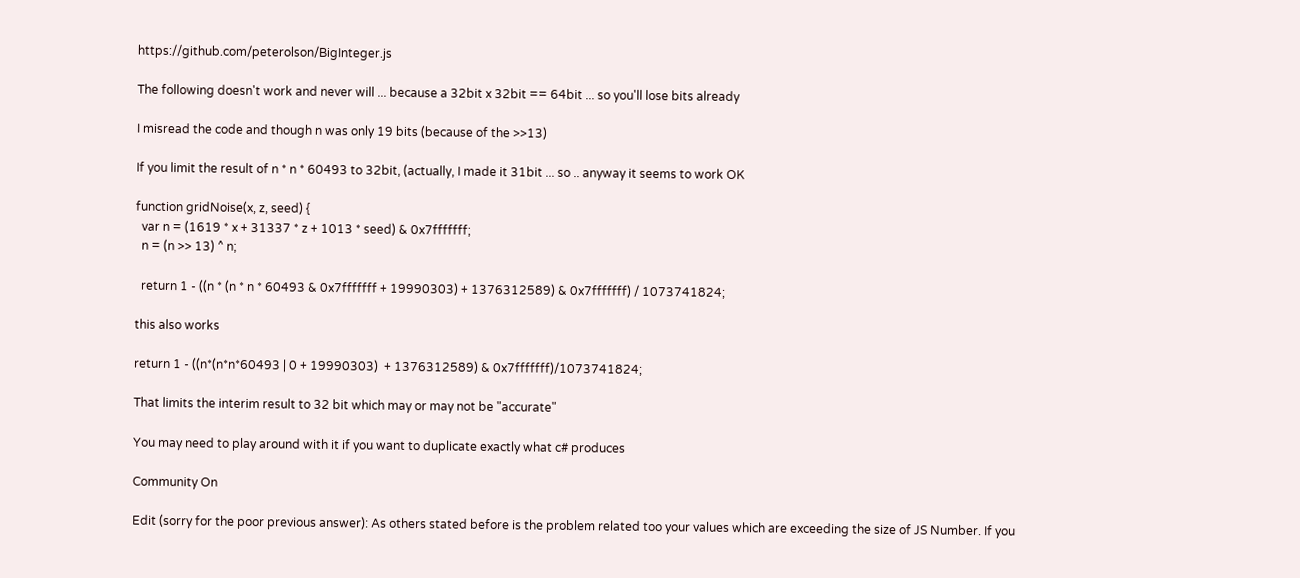https://github.com/peterolson/BigInteger.js

The following doesn't work and never will ... because a 32bit x 32bit == 64bit ... so you'll lose bits already

I misread the code and though n was only 19 bits (because of the >>13)

If you limit the result of n * n * 60493 to 32bit, (actually, I made it 31bit ... so .. anyway it seems to work OK

function gridNoise(x, z, seed) {
  var n = (1619 * x + 31337 * z + 1013 * seed) & 0x7fffffff;
  n = (n >> 13) ^ n;

  return 1 - ((n * (n * n * 60493 & 0x7fffffff + 19990303) + 1376312589) & 0x7fffffff) / 1073741824;

this also works

return 1 - ((n*(n*n*60493 | 0 + 19990303)  + 1376312589) & 0x7fffffff)/1073741824;

That limits the interim result to 32 bit which may or may not be "accurate"

You may need to play around with it if you want to duplicate exactly what c# produces

Community On

Edit (sorry for the poor previous answer): As others stated before is the problem related too your values which are exceeding the size of JS Number. If you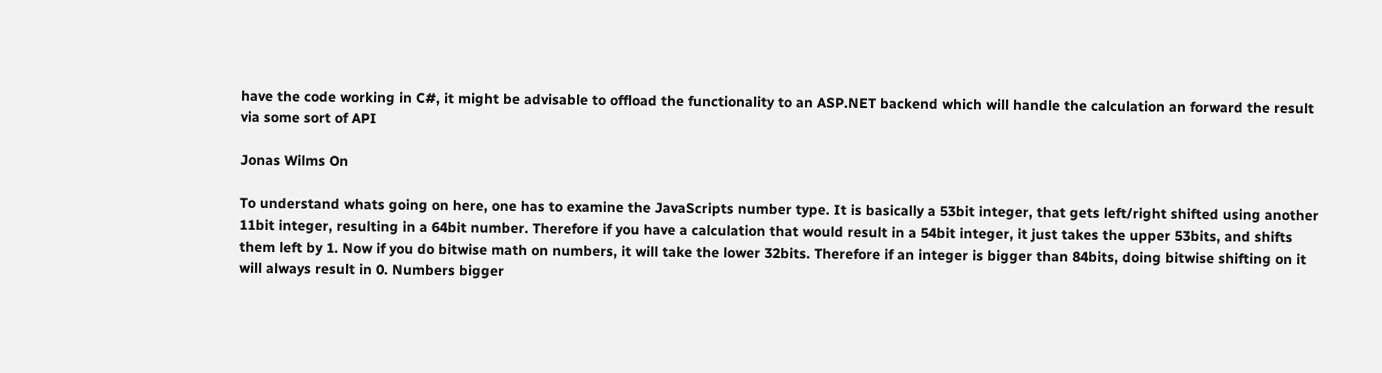have the code working in C#, it might be advisable to offload the functionality to an ASP.NET backend which will handle the calculation an forward the result via some sort of API

Jonas Wilms On

To understand whats going on here, one has to examine the JavaScripts number type. It is basically a 53bit integer, that gets left/right shifted using another 11bit integer, resulting in a 64bit number. Therefore if you have a calculation that would result in a 54bit integer, it just takes the upper 53bits, and shifts them left by 1. Now if you do bitwise math on numbers, it will take the lower 32bits. Therefore if an integer is bigger than 84bits, doing bitwise shifting on it will always result in 0. Numbers bigger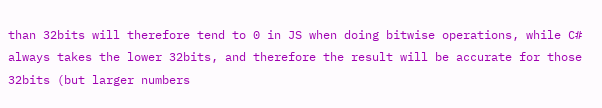than 32bits will therefore tend to 0 in JS when doing bitwise operations, while C# always takes the lower 32bits, and therefore the result will be accurate for those 32bits (but larger numbers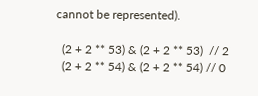cannot be represented).

  (2 + 2 ** 53) & (2 + 2 ** 53)  // 2
  (2 + 2 ** 54) & (2 + 2 ** 54) // 0